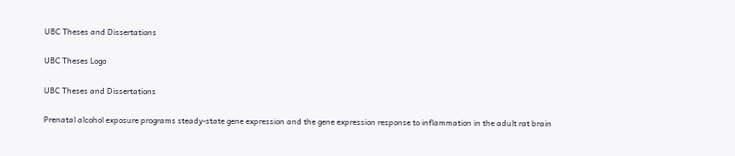UBC Theses and Dissertations

UBC Theses Logo

UBC Theses and Dissertations

Prenatal alcohol exposure programs steady-state gene expression and the gene expression response to inflammation in the adult rat brain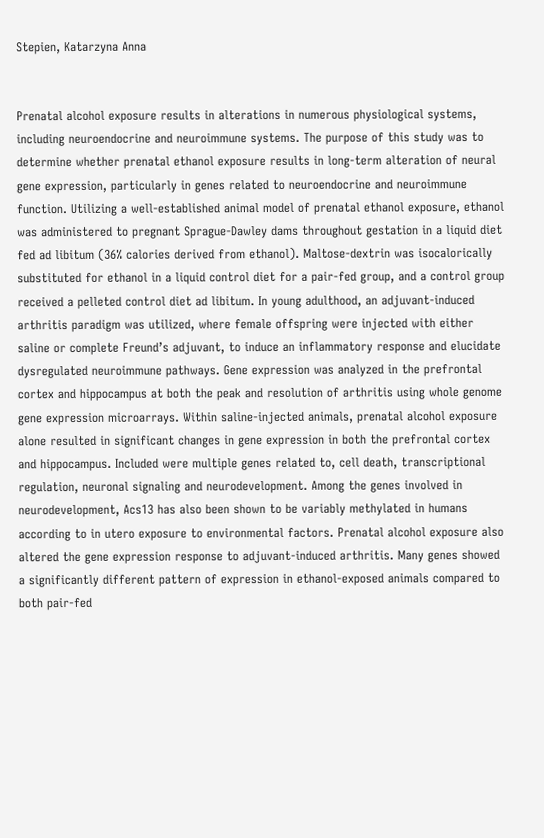Stepien, Katarzyna Anna


Prenatal alcohol exposure results in alterations in numerous physiological systems, including neuroendocrine and neuroimmune systems. The purpose of this study was to determine whether prenatal ethanol exposure results in long-term alteration of neural gene expression, particularly in genes related to neuroendocrine and neuroimmune function. Utilizing a well-established animal model of prenatal ethanol exposure, ethanol was administered to pregnant Sprague-Dawley dams throughout gestation in a liquid diet fed ad libitum (36% calories derived from ethanol). Maltose-dextrin was isocalorically substituted for ethanol in a liquid control diet for a pair-fed group, and a control group received a pelleted control diet ad libitum. In young adulthood, an adjuvant-induced arthritis paradigm was utilized, where female offspring were injected with either saline or complete Freund’s adjuvant, to induce an inflammatory response and elucidate dysregulated neuroimmune pathways. Gene expression was analyzed in the prefrontal cortex and hippocampus at both the peak and resolution of arthritis using whole genome gene expression microarrays. Within saline-injected animals, prenatal alcohol exposure alone resulted in significant changes in gene expression in both the prefrontal cortex and hippocampus. Included were multiple genes related to, cell death, transcriptional regulation, neuronal signaling and neurodevelopment. Among the genes involved in neurodevelopment, Acs13 has also been shown to be variably methylated in humans according to in utero exposure to environmental factors. Prenatal alcohol exposure also altered the gene expression response to adjuvant-induced arthritis. Many genes showed a significantly different pattern of expression in ethanol-exposed animals compared to both pair-fed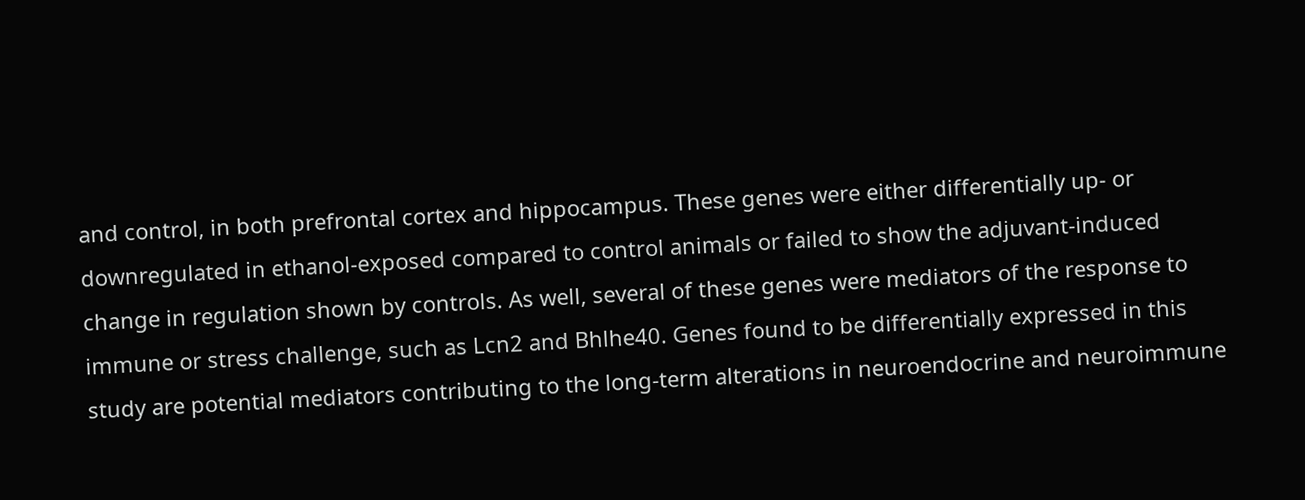and control, in both prefrontal cortex and hippocampus. These genes were either differentially up- or downregulated in ethanol-exposed compared to control animals or failed to show the adjuvant-induced change in regulation shown by controls. As well, several of these genes were mediators of the response to immune or stress challenge, such as Lcn2 and Bhlhe40. Genes found to be differentially expressed in this study are potential mediators contributing to the long-term alterations in neuroendocrine and neuroimmune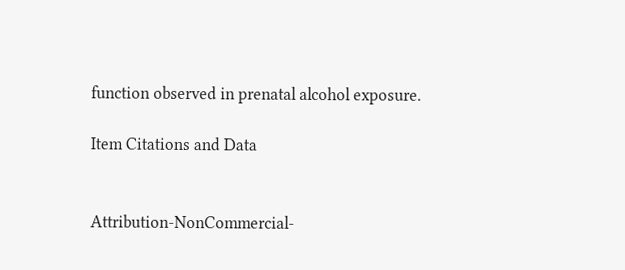function observed in prenatal alcohol exposure.

Item Citations and Data


Attribution-NonCommercial-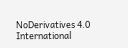NoDerivatives 4.0 International